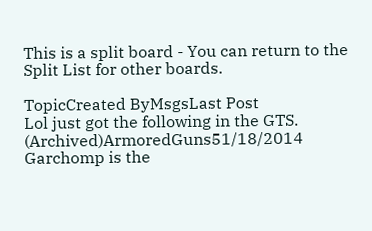This is a split board - You can return to the Split List for other boards.

TopicCreated ByMsgsLast Post
Lol just got the following in the GTS. (Archived)ArmoredGuns51/18/2014
Garchomp is the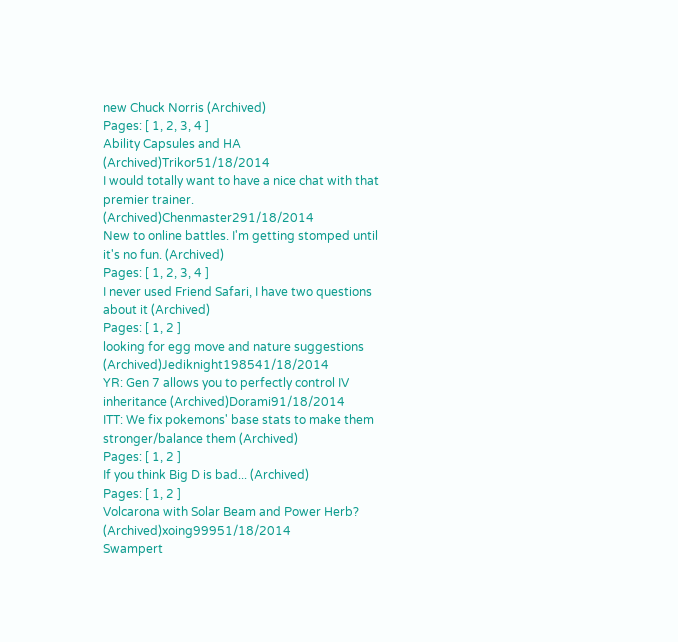new Chuck Norris (Archived)
Pages: [ 1, 2, 3, 4 ]
Ability Capsules and HA (Archived)Trikor51/18/2014
I would totally want to have a nice chat with that premier trainer. (Archived)Chenmaster291/18/2014
New to online battles. I'm getting stomped until it's no fun. (Archived)
Pages: [ 1, 2, 3, 4 ]
I never used Friend Safari, I have two questions about it (Archived)
Pages: [ 1, 2 ]
looking for egg move and nature suggestions (Archived)Jediknight198541/18/2014
YR: Gen 7 allows you to perfectly control IV inheritance (Archived)Dorami91/18/2014
ITT: We fix pokemons' base stats to make them stronger/balance them (Archived)
Pages: [ 1, 2 ]
If you think Big D is bad... (Archived)
Pages: [ 1, 2 ]
Volcarona with Solar Beam and Power Herb? (Archived)xoing99951/18/2014
Swampert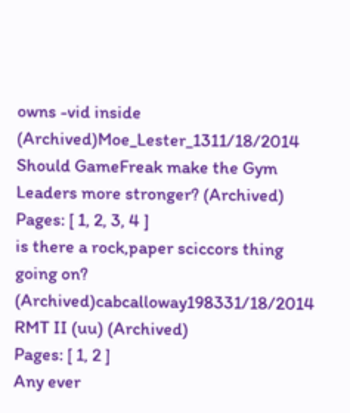owns -vid inside (Archived)Moe_Lester_1311/18/2014
Should GameFreak make the Gym Leaders more stronger? (Archived)
Pages: [ 1, 2, 3, 4 ]
is there a rock,paper sciccors thing going on? (Archived)cabcalloway198331/18/2014
RMT II (uu) (Archived)
Pages: [ 1, 2 ]
Any ever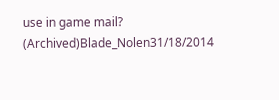use in game mail? (Archived)Blade_Nolen31/18/2014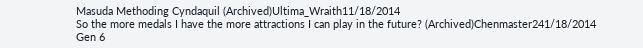Masuda Methoding Cyndaquil (Archived)Ultima_Wraith11/18/2014
So the more medals I have the more attractions I can play in the future? (Archived)Chenmaster241/18/2014
Gen 6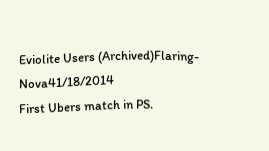Eviolite Users (Archived)Flaring-Nova41/18/2014
First Ubers match in PS.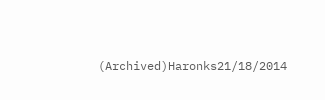(Archived)Haronks21/18/2014